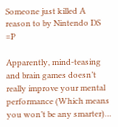Someone just killed A reason to by Nintendo DS =P

Apparently, mind-teasing and brain games doesn’t really improve your mental performance (Which means you won’t be any smarter)…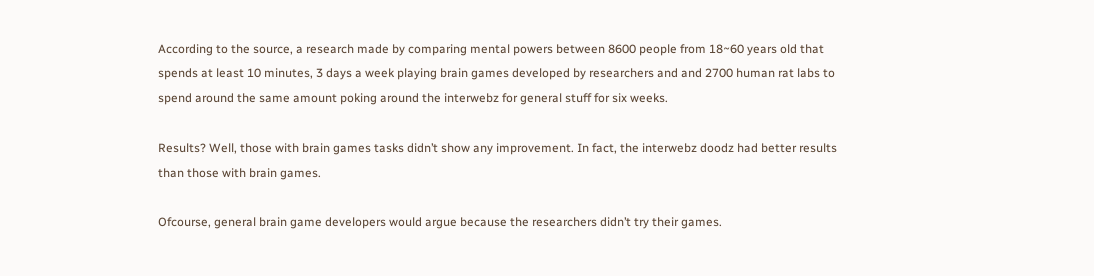According to the source, a research made by comparing mental powers between 8600 people from 18~60 years old that spends at least 10 minutes, 3 days a week playing brain games developed by researchers and and 2700 human rat labs to spend around the same amount poking around the interwebz for general stuff for six weeks.

Results? Well, those with brain games tasks didn’t show any improvement. In fact, the interwebz doodz had better results than those with brain games.

Ofcourse, general brain game developers would argue because the researchers didn’t try their games.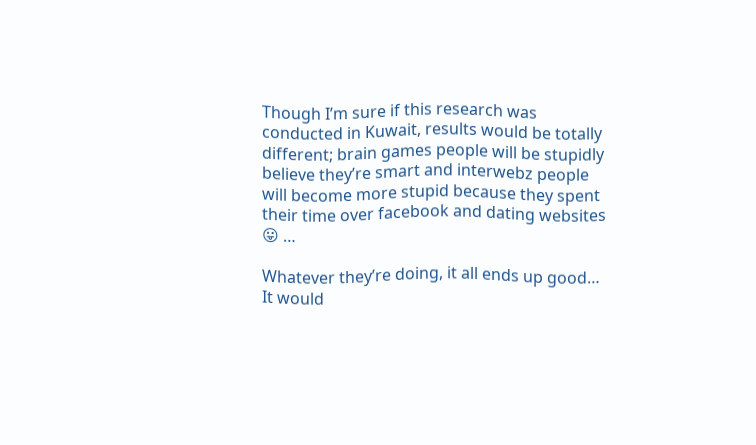Though I’m sure if this research was conducted in Kuwait, results would be totally different; brain games people will be stupidly believe they’re smart and interwebz people will become more stupid because they spent their time over facebook and dating websites 😛 …

Whatever they’re doing, it all ends up good… It would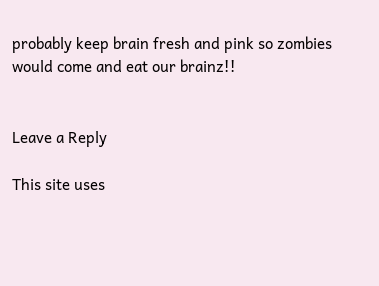probably keep brain fresh and pink so zombies would come and eat our brainz!!


Leave a Reply

This site uses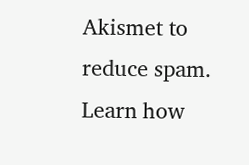Akismet to reduce spam. Learn how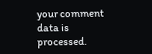your comment data is processed.